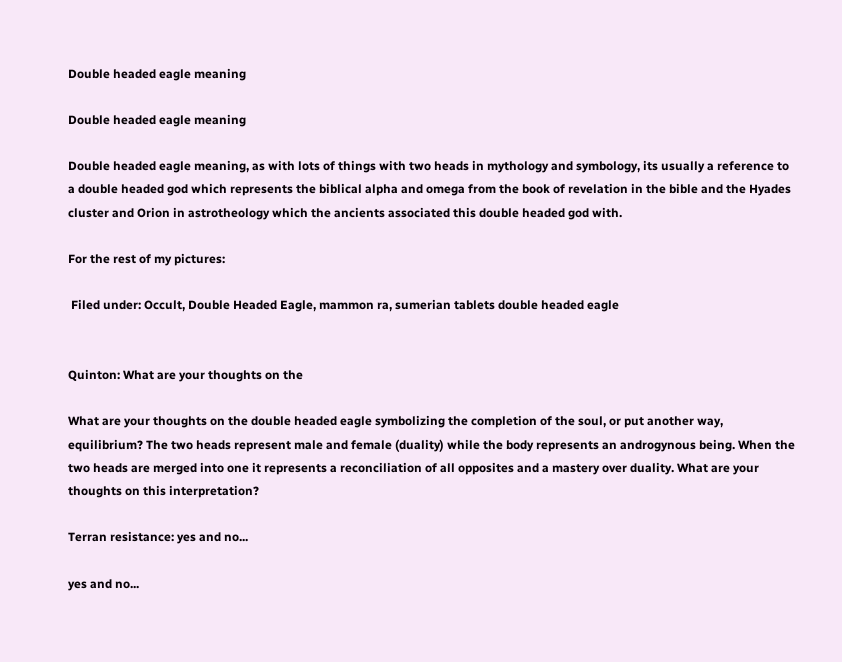Double headed eagle meaning

Double headed eagle meaning

Double headed eagle meaning, as with lots of things with two heads in mythology and symbology, its usually a reference to a double headed god which represents the biblical alpha and omega from the book of revelation in the bible and the Hyades cluster and Orion in astrotheology which the ancients associated this double headed god with.

For the rest of my pictures:

 Filed under: Occult, Double Headed Eagle, mammon ra, sumerian tablets double headed eagle


Quinton: What are your thoughts on the

What are your thoughts on the double headed eagle symbolizing the completion of the soul, or put another way, equilibrium? The two heads represent male and female (duality) while the body represents an androgynous being. When the two heads are merged into one it represents a reconciliation of all opposites and a mastery over duality. What are your thoughts on this interpretation?

Terran resistance: yes and no...

yes and no...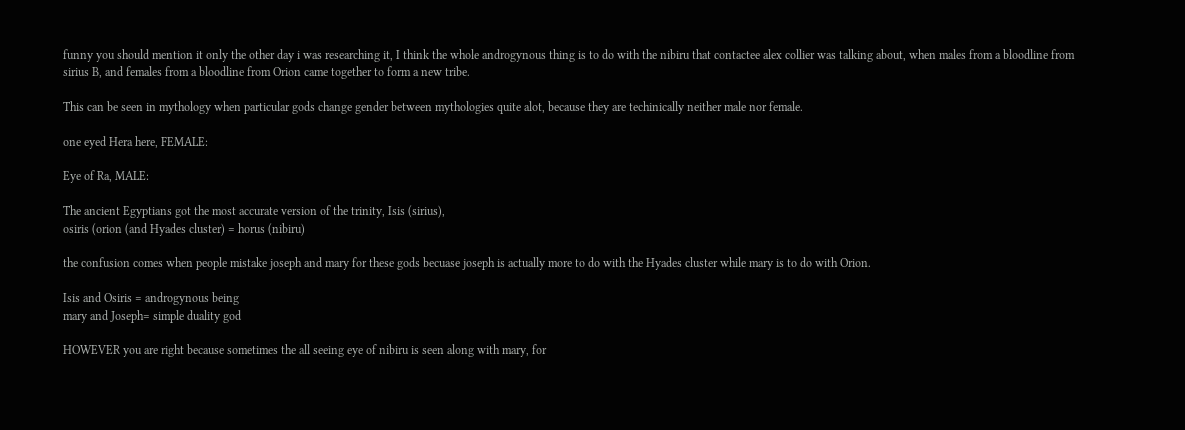funny you should mention it only the other day i was researching it, I think the whole androgynous thing is to do with the nibiru that contactee alex collier was talking about, when males from a bloodline from sirius B, and females from a bloodline from Orion came together to form a new tribe.

This can be seen in mythology when particular gods change gender between mythologies quite alot, because they are techinically neither male nor female.

one eyed Hera here, FEMALE:

Eye of Ra, MALE:

The ancient Egyptians got the most accurate version of the trinity, Isis (sirius),
osiris (orion (and Hyades cluster) = horus (nibiru)

the confusion comes when people mistake joseph and mary for these gods becuase joseph is actually more to do with the Hyades cluster while mary is to do with Orion.

Isis and Osiris = androgynous being
mary and Joseph= simple duality god

HOWEVER you are right because sometimes the all seeing eye of nibiru is seen along with mary, for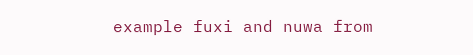example fuxi and nuwa from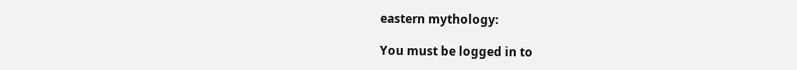eastern mythology:

You must be logged in to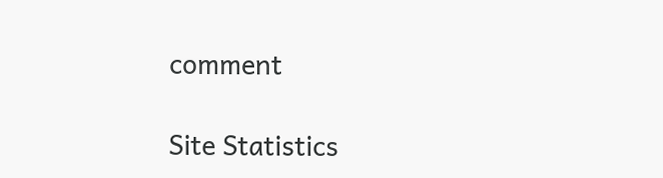comment

Site Statistics